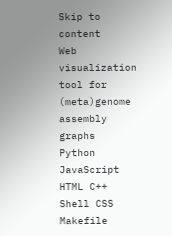Skip to content
Web visualization tool for (meta)genome assembly graphs
Python JavaScript HTML C++ Shell CSS Makefile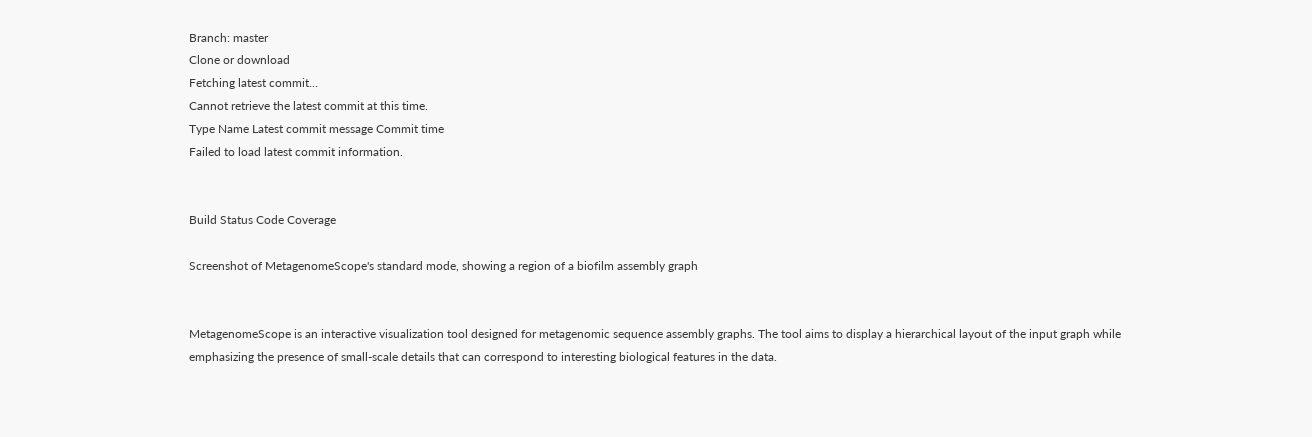Branch: master
Clone or download
Fetching latest commit…
Cannot retrieve the latest commit at this time.
Type Name Latest commit message Commit time
Failed to load latest commit information.


Build Status Code Coverage

Screenshot of MetagenomeScope's standard mode, showing a region of a biofilm assembly graph


MetagenomeScope is an interactive visualization tool designed for metagenomic sequence assembly graphs. The tool aims to display a hierarchical layout of the input graph while emphasizing the presence of small-scale details that can correspond to interesting biological features in the data.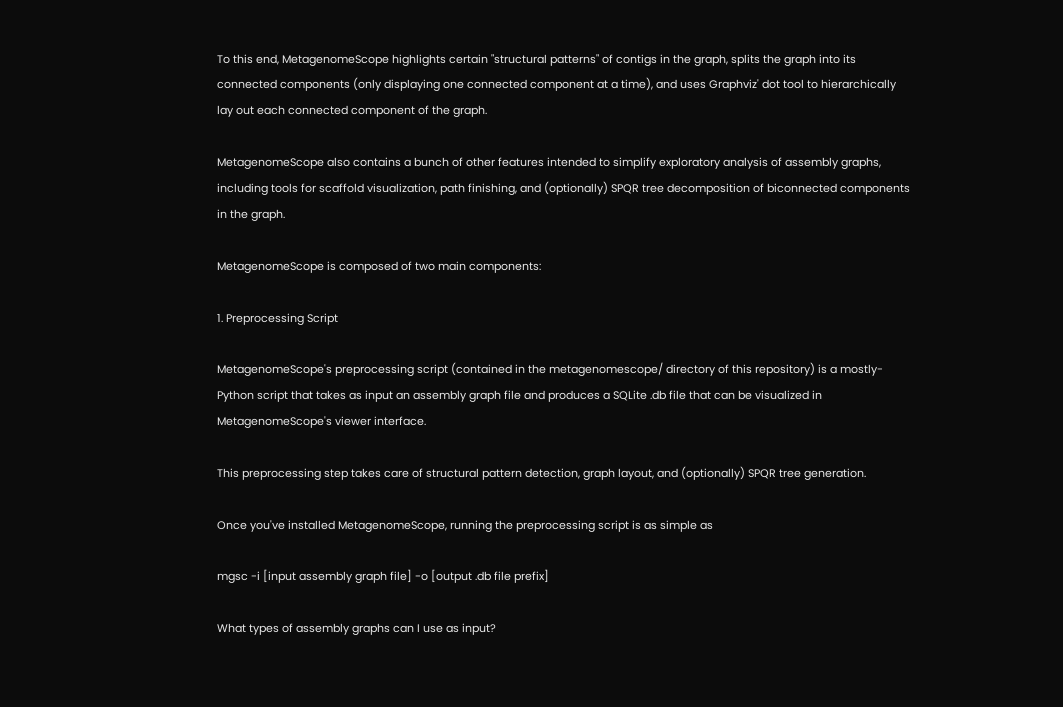To this end, MetagenomeScope highlights certain "structural patterns" of contigs in the graph, splits the graph into its connected components (only displaying one connected component at a time), and uses Graphviz' dot tool to hierarchically lay out each connected component of the graph.

MetagenomeScope also contains a bunch of other features intended to simplify exploratory analysis of assembly graphs, including tools for scaffold visualization, path finishing, and (optionally) SPQR tree decomposition of biconnected components in the graph.

MetagenomeScope is composed of two main components:

1. Preprocessing Script

MetagenomeScope's preprocessing script (contained in the metagenomescope/ directory of this repository) is a mostly-Python script that takes as input an assembly graph file and produces a SQLite .db file that can be visualized in MetagenomeScope's viewer interface.

This preprocessing step takes care of structural pattern detection, graph layout, and (optionally) SPQR tree generation.

Once you've installed MetagenomeScope, running the preprocessing script is as simple as

mgsc -i [input assembly graph file] -o [output .db file prefix]

What types of assembly graphs can I use as input?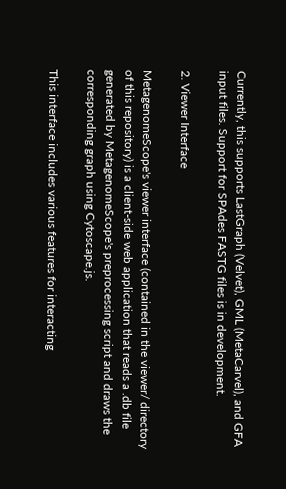Currently, this supports LastGraph (Velvet), GML (MetaCarvel), and GFA input files. Support for SPAdes FASTG files is in development.

2. Viewer Interface

MetagenomeScope's viewer interface (contained in the viewer/ directory of this repository) is a client-side web application that reads a .db file generated by MetagenomeScope's preprocessing script and draws the corresponding graph using Cytoscape.js.

This interface includes various features for interacting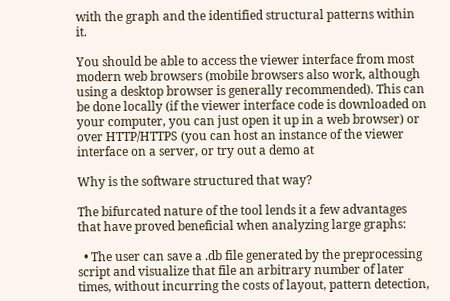with the graph and the identified structural patterns within it.

You should be able to access the viewer interface from most modern web browsers (mobile browsers also work, although using a desktop browser is generally recommended). This can be done locally (if the viewer interface code is downloaded on your computer, you can just open it up in a web browser) or over HTTP/HTTPS (you can host an instance of the viewer interface on a server, or try out a demo at

Why is the software structured that way?

The bifurcated nature of the tool lends it a few advantages that have proved beneficial when analyzing large graphs:

  • The user can save a .db file generated by the preprocessing script and visualize that file an arbitrary number of later times, without incurring the costs of layout, pattern detection,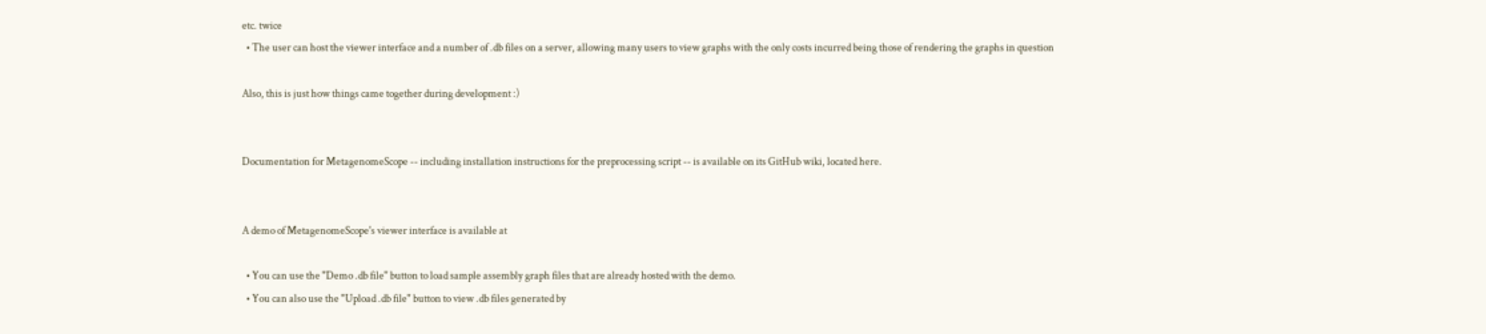etc. twice
  • The user can host the viewer interface and a number of .db files on a server, allowing many users to view graphs with the only costs incurred being those of rendering the graphs in question

Also, this is just how things came together during development :)


Documentation for MetagenomeScope -- including installation instructions for the preprocessing script -- is available on its GitHub wiki, located here.


A demo of MetagenomeScope's viewer interface is available at

  • You can use the "Demo .db file" button to load sample assembly graph files that are already hosted with the demo.
  • You can also use the "Upload .db file" button to view .db files generated by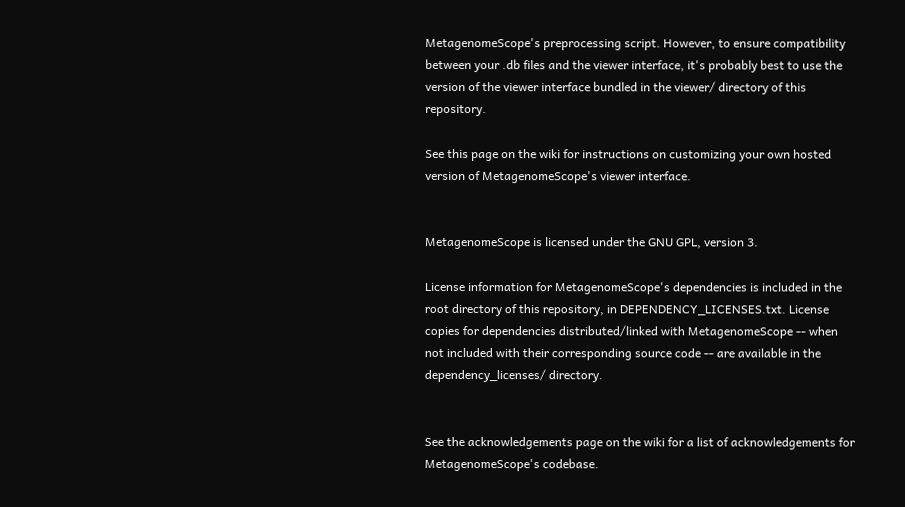MetagenomeScope's preprocessing script. However, to ensure compatibility between your .db files and the viewer interface, it's probably best to use the version of the viewer interface bundled in the viewer/ directory of this repository.

See this page on the wiki for instructions on customizing your own hosted version of MetagenomeScope's viewer interface.


MetagenomeScope is licensed under the GNU GPL, version 3.

License information for MetagenomeScope's dependencies is included in the root directory of this repository, in DEPENDENCY_LICENSES.txt. License copies for dependencies distributed/linked with MetagenomeScope -- when not included with their corresponding source code -- are available in the dependency_licenses/ directory.


See the acknowledgements page on the wiki for a list of acknowledgements for MetagenomeScope's codebase.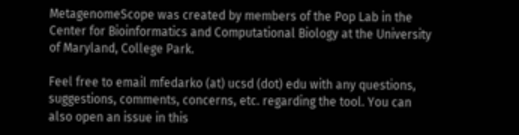MetagenomeScope was created by members of the Pop Lab in the Center for Bioinformatics and Computational Biology at the University of Maryland, College Park.

Feel free to email mfedarko (at) ucsd (dot) edu with any questions, suggestions, comments, concerns, etc. regarding the tool. You can also open an issue in this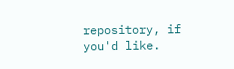repository, if you'd like.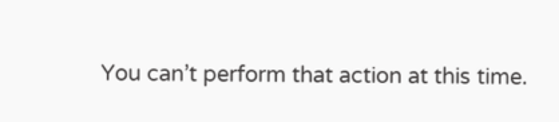You can’t perform that action at this time.